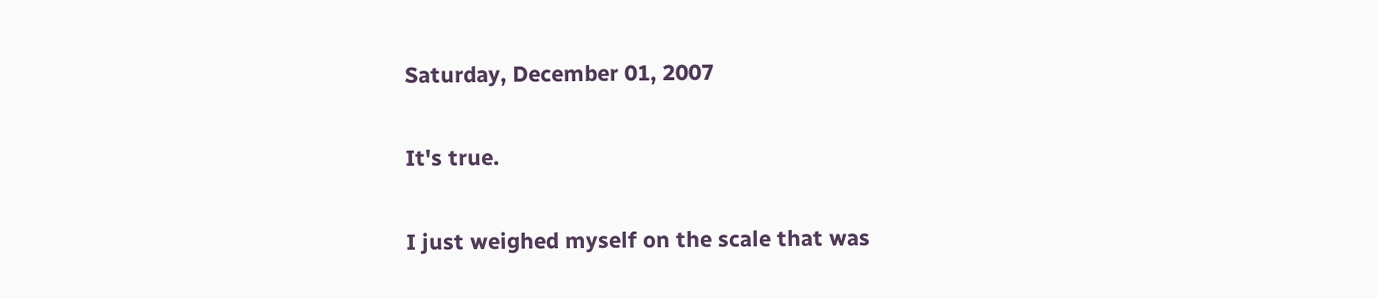Saturday, December 01, 2007

It's true.

I just weighed myself on the scale that was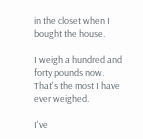in the closet when I bought the house.

I weigh a hundred and forty pounds now. That's the most I have ever weighed.

I've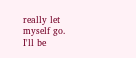really let myself go. I'll be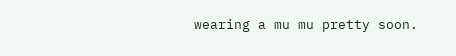wearing a mu mu pretty soon.